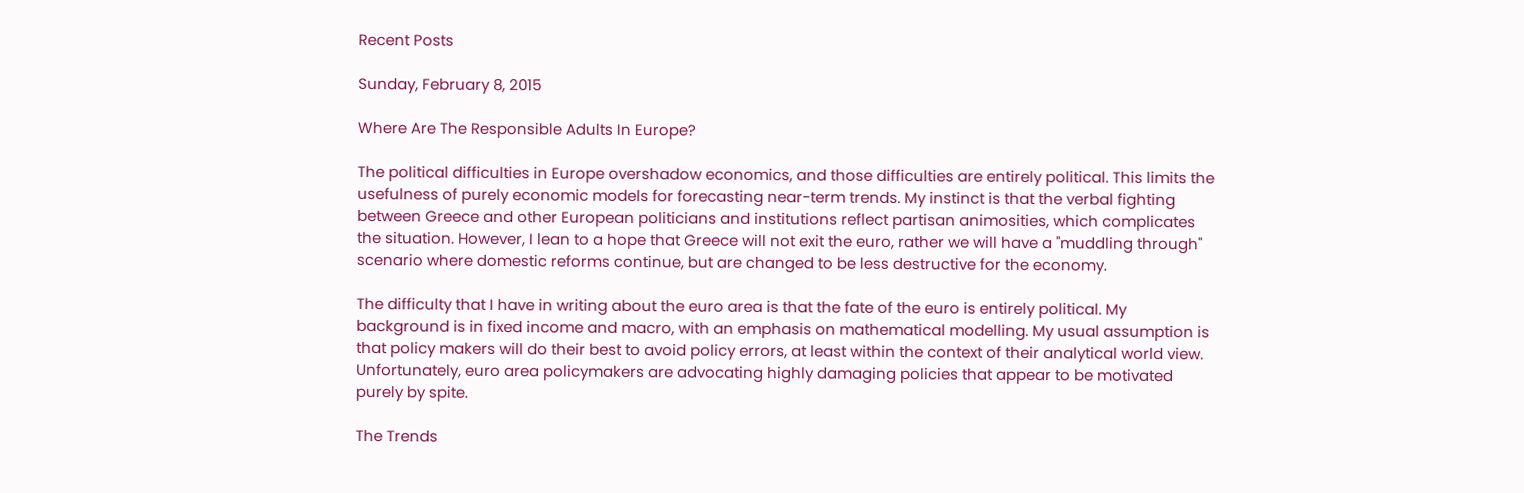Recent Posts

Sunday, February 8, 2015

Where Are The Responsible Adults In Europe?

The political difficulties in Europe overshadow economics, and those difficulties are entirely political. This limits the usefulness of purely economic models for forecasting near-term trends. My instinct is that the verbal fighting between Greece and other European politicians and institutions reflect partisan animosities, which complicates the situation. However, I lean to a hope that Greece will not exit the euro, rather we will have a "muddling through" scenario where domestic reforms continue, but are changed to be less destructive for the economy.

The difficulty that I have in writing about the euro area is that the fate of the euro is entirely political. My background is in fixed income and macro, with an emphasis on mathematical modelling. My usual assumption is that policy makers will do their best to avoid policy errors, at least within the context of their analytical world view. Unfortunately, euro area policymakers are advocating highly damaging policies that appear to be motivated purely by spite.

The Trends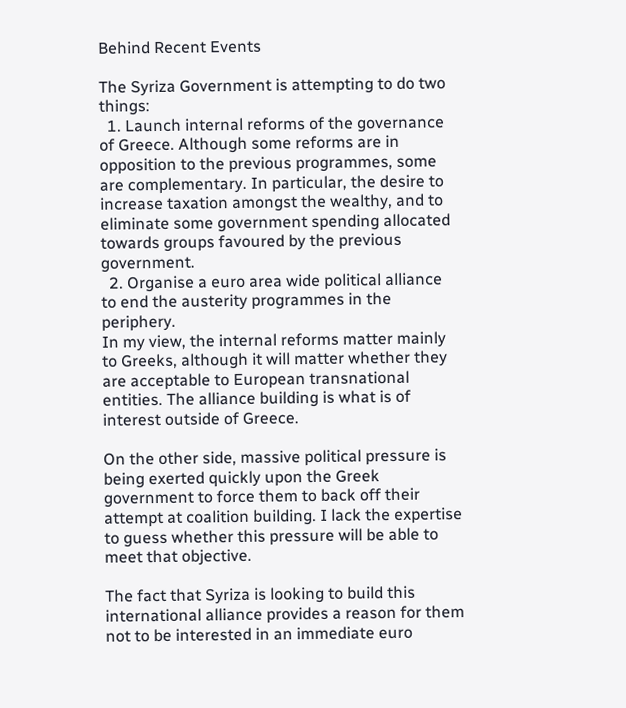Behind Recent Events

The Syriza Government is attempting to do two things:
  1. Launch internal reforms of the governance of Greece. Although some reforms are in opposition to the previous programmes, some are complementary. In particular, the desire to increase taxation amongst the wealthy, and to eliminate some government spending allocated towards groups favoured by the previous government.
  2. Organise a euro area wide political alliance to end the austerity programmes in the periphery.
In my view, the internal reforms matter mainly to Greeks, although it will matter whether they are acceptable to European transnational entities. The alliance building is what is of interest outside of Greece.

On the other side, massive political pressure is being exerted quickly upon the Greek government to force them to back off their attempt at coalition building. I lack the expertise to guess whether this pressure will be able to meet that objective.

The fact that Syriza is looking to build this international alliance provides a reason for them not to be interested in an immediate euro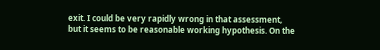exit. I could be very rapidly wrong in that assessment, but it seems to be reasonable working hypothesis. On the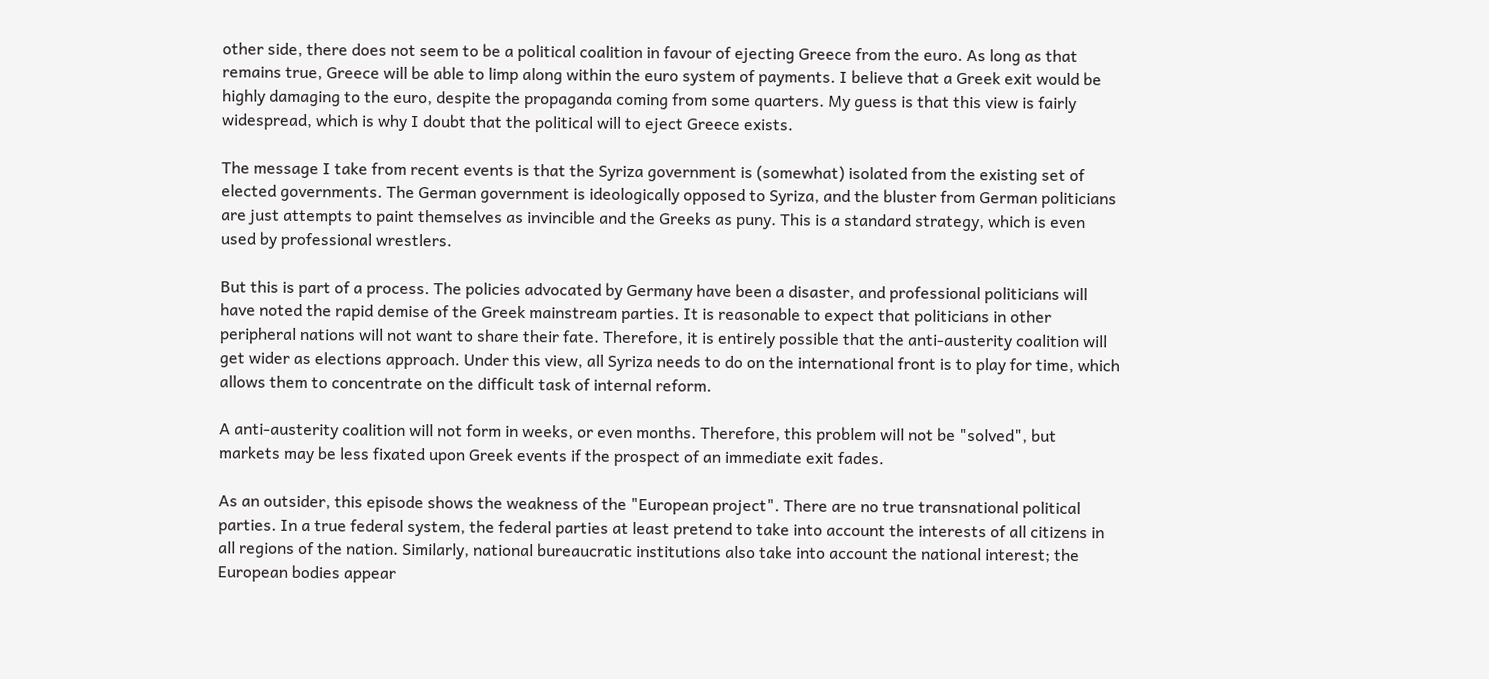other side, there does not seem to be a political coalition in favour of ejecting Greece from the euro. As long as that remains true, Greece will be able to limp along within the euro system of payments. I believe that a Greek exit would be highly damaging to the euro, despite the propaganda coming from some quarters. My guess is that this view is fairly widespread, which is why I doubt that the political will to eject Greece exists.

The message I take from recent events is that the Syriza government is (somewhat) isolated from the existing set of elected governments. The German government is ideologically opposed to Syriza, and the bluster from German politicians are just attempts to paint themselves as invincible and the Greeks as puny. This is a standard strategy, which is even used by professional wrestlers.

But this is part of a process. The policies advocated by Germany have been a disaster, and professional politicians will have noted the rapid demise of the Greek mainstream parties. It is reasonable to expect that politicians in other peripheral nations will not want to share their fate. Therefore, it is entirely possible that the anti-austerity coalition will get wider as elections approach. Under this view, all Syriza needs to do on the international front is to play for time, which allows them to concentrate on the difficult task of internal reform.

A anti-austerity coalition will not form in weeks, or even months. Therefore, this problem will not be "solved", but markets may be less fixated upon Greek events if the prospect of an immediate exit fades.

As an outsider, this episode shows the weakness of the "European project". There are no true transnational political parties. In a true federal system, the federal parties at least pretend to take into account the interests of all citizens in all regions of the nation. Similarly, national bureaucratic institutions also take into account the national interest; the European bodies appear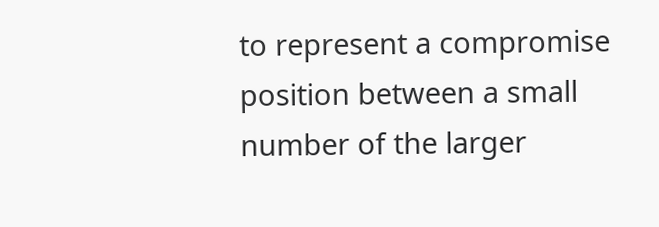to represent a compromise position between a small number of the larger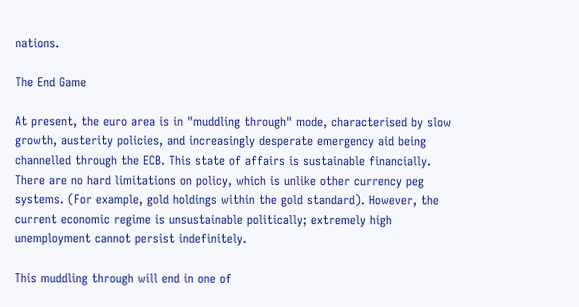nations.

The End Game

At present, the euro area is in "muddling through" mode, characterised by slow growth, austerity policies, and increasingly desperate emergency aid being channelled through the ECB. This state of affairs is sustainable financially. There are no hard limitations on policy, which is unlike other currency peg systems. (For example, gold holdings within the gold standard). However, the current economic regime is unsustainable politically; extremely high unemployment cannot persist indefinitely.

This muddling through will end in one of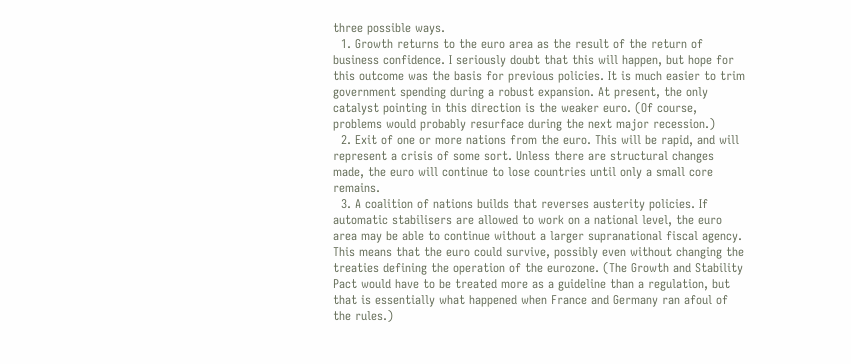three possible ways.
  1. Growth returns to the euro area as the result of the return of business confidence. I seriously doubt that this will happen, but hope for this outcome was the basis for previous policies. It is much easier to trim government spending during a robust expansion. At present, the only catalyst pointing in this direction is the weaker euro. (Of course, problems would probably resurface during the next major recession.)
  2. Exit of one or more nations from the euro. This will be rapid, and will represent a crisis of some sort. Unless there are structural changes made, the euro will continue to lose countries until only a small core remains.
  3. A coalition of nations builds that reverses austerity policies. If automatic stabilisers are allowed to work on a national level, the euro area may be able to continue without a larger supranational fiscal agency. This means that the euro could survive, possibly even without changing the treaties defining the operation of the eurozone. (The Growth and Stability Pact would have to be treated more as a guideline than a regulation, but that is essentially what happened when France and Germany ran afoul of the rules.)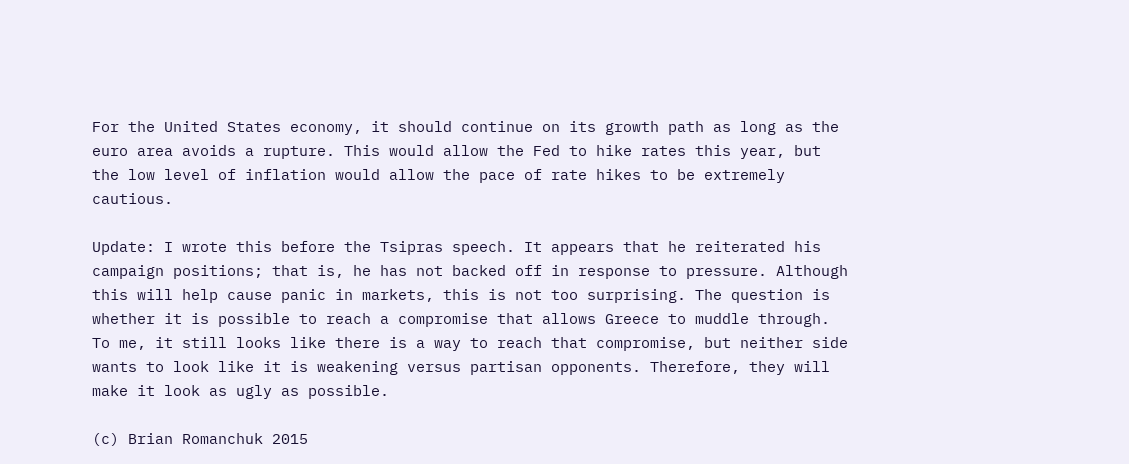For the United States economy, it should continue on its growth path as long as the euro area avoids a rupture. This would allow the Fed to hike rates this year, but the low level of inflation would allow the pace of rate hikes to be extremely cautious.

Update: I wrote this before the Tsipras speech. It appears that he reiterated his campaign positions; that is, he has not backed off in response to pressure. Although this will help cause panic in markets, this is not too surprising. The question is whether it is possible to reach a compromise that allows Greece to muddle through. To me, it still looks like there is a way to reach that compromise, but neither side wants to look like it is weakening versus partisan opponents. Therefore, they will make it look as ugly as possible.

(c) Brian Romanchuk 2015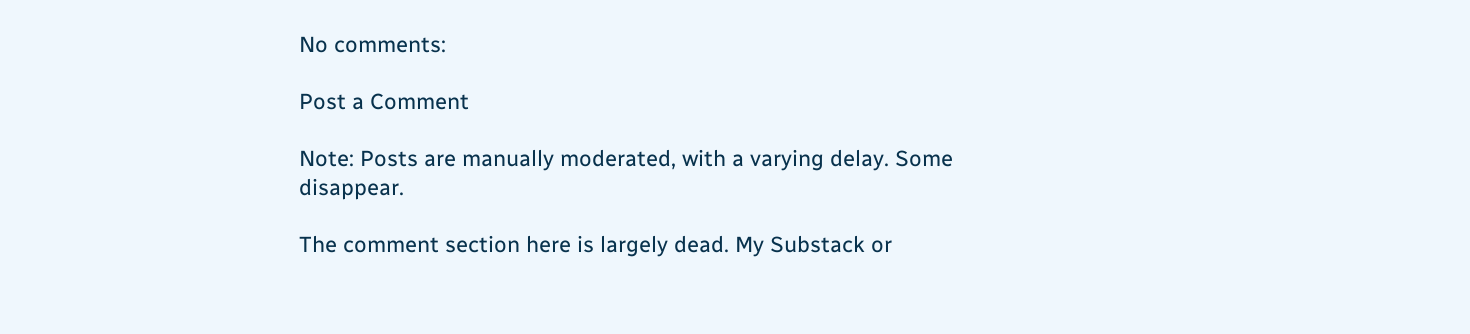No comments:

Post a Comment

Note: Posts are manually moderated, with a varying delay. Some disappear.

The comment section here is largely dead. My Substack or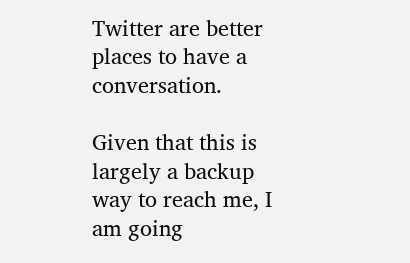Twitter are better places to have a conversation.

Given that this is largely a backup way to reach me, I am going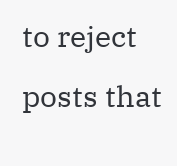to reject posts that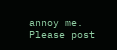annoy me. Please post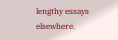lengthy essays elsewhere.